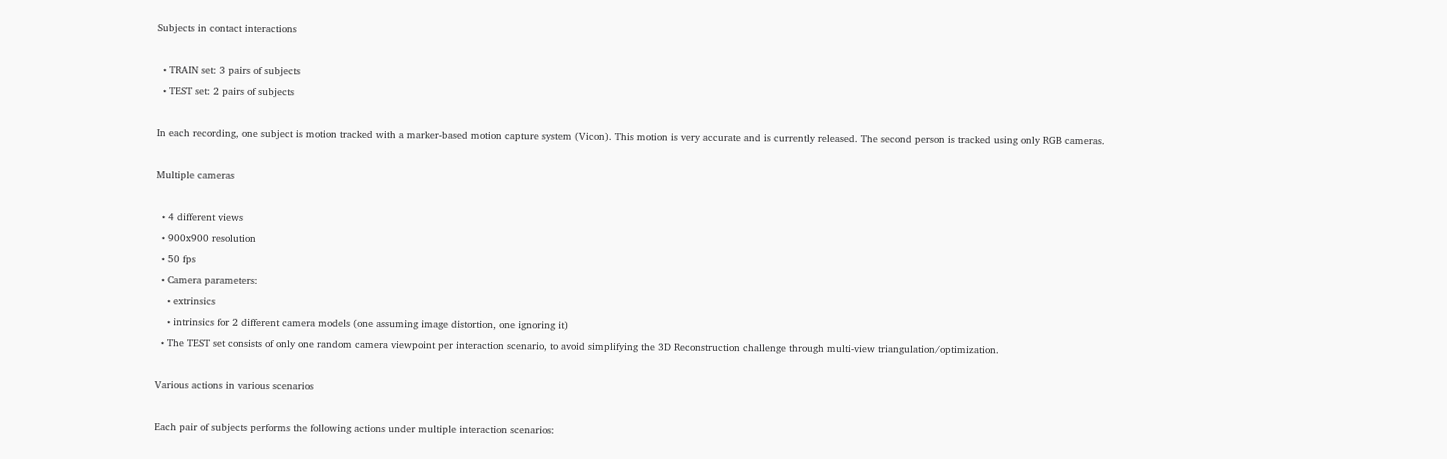Subjects in contact interactions

  • TRAIN set: 3 pairs of subjects
  • TEST set: 2 pairs of subjects

In each recording, one subject is motion tracked with a marker-based motion capture system (Vicon). This motion is very accurate and is currently released. The second person is tracked using only RGB cameras.

Multiple cameras

  • 4 different views
  • 900x900 resolution
  • 50 fps
  • Camera parameters:
    • extrinsics
    • intrinsics for 2 different camera models (one assuming image distortion, one ignoring it)
  • The TEST set consists of only one random camera viewpoint per interaction scenario, to avoid simplifying the 3D Reconstruction challenge through multi-view triangulation/optimization.

Various actions in various scenarios

Each pair of subjects performs the following actions under multiple interaction scenarios: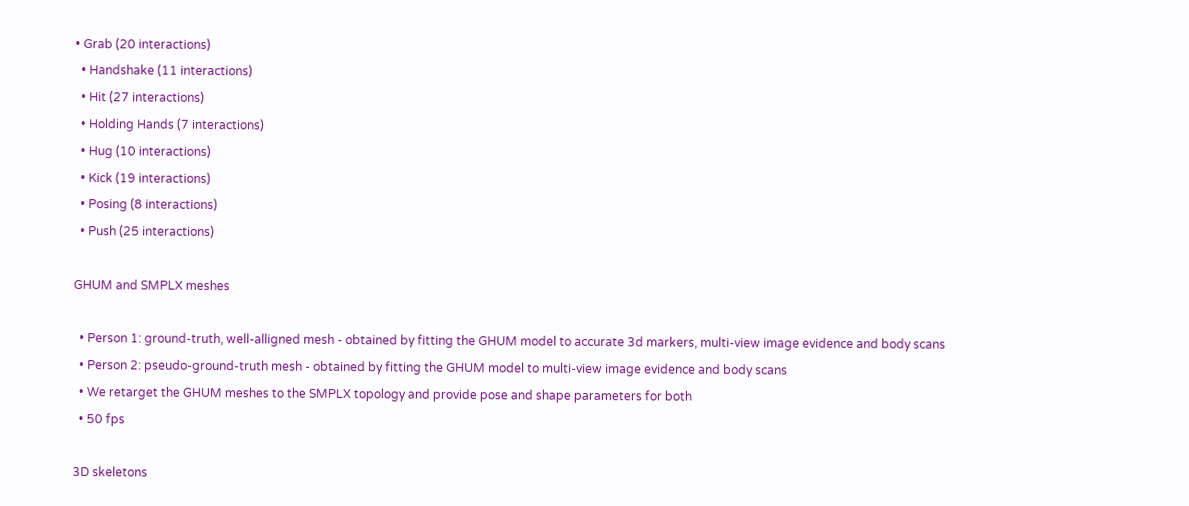• Grab (20 interactions)
  • Handshake (11 interactions)
  • Hit (27 interactions)
  • Holding Hands (7 interactions)
  • Hug (10 interactions)
  • Kick (19 interactions)
  • Posing (8 interactions)
  • Push (25 interactions)

GHUM and SMPLX meshes

  • Person 1: ground-truth, well-alligned mesh - obtained by fitting the GHUM model to accurate 3d markers, multi-view image evidence and body scans
  • Person 2: pseudo-ground-truth mesh - obtained by fitting the GHUM model to multi-view image evidence and body scans
  • We retarget the GHUM meshes to the SMPLX topology and provide pose and shape parameters for both
  • 50 fps

3D skeletons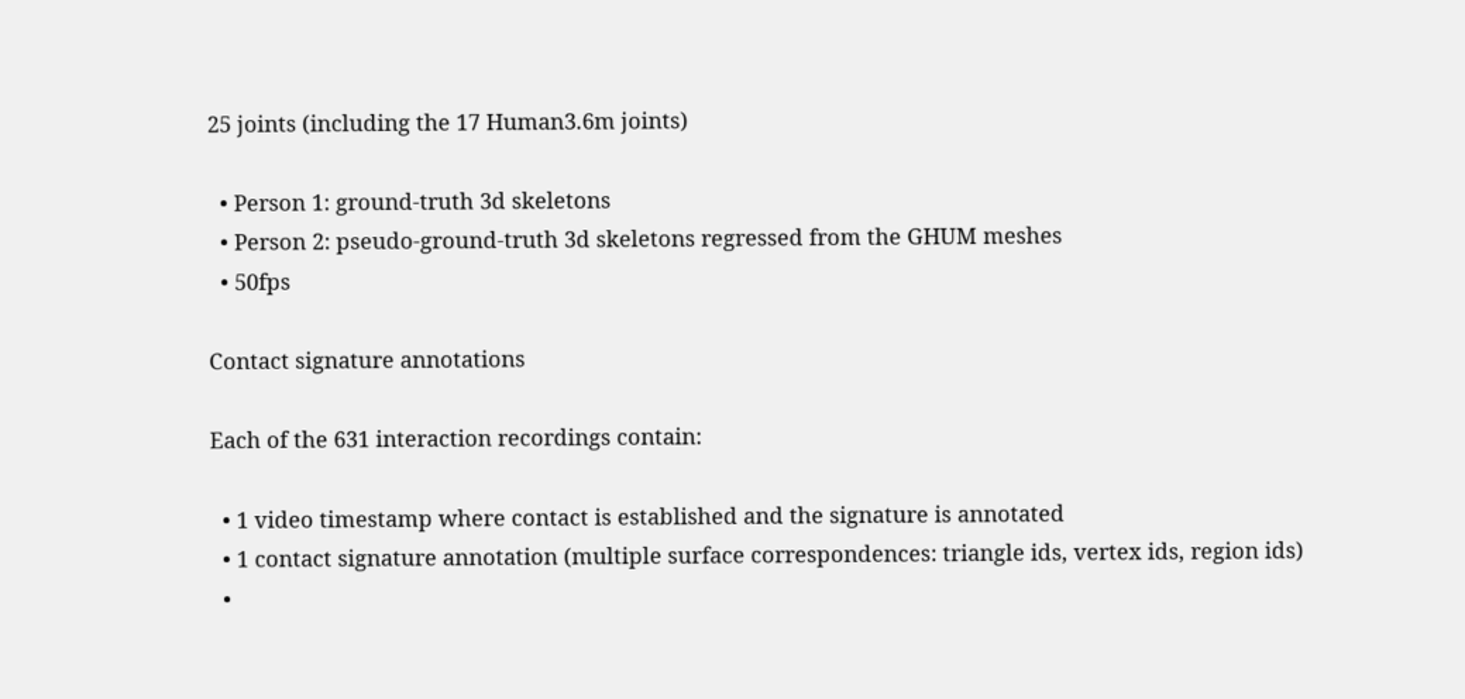25 joints (including the 17 Human3.6m joints)

  • Person 1: ground-truth 3d skeletons
  • Person 2: pseudo-ground-truth 3d skeletons regressed from the GHUM meshes
  • 50fps

Contact signature annotations

Each of the 631 interaction recordings contain:

  • 1 video timestamp where contact is established and the signature is annotated
  • 1 contact signature annotation (multiple surface correspondences: triangle ids, vertex ids, region ids)
  •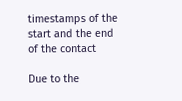timestamps of the start and the end of the contact

Due to the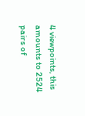4 viewpoints, this amounts to 2524 pairs of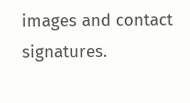images and contact signatures.